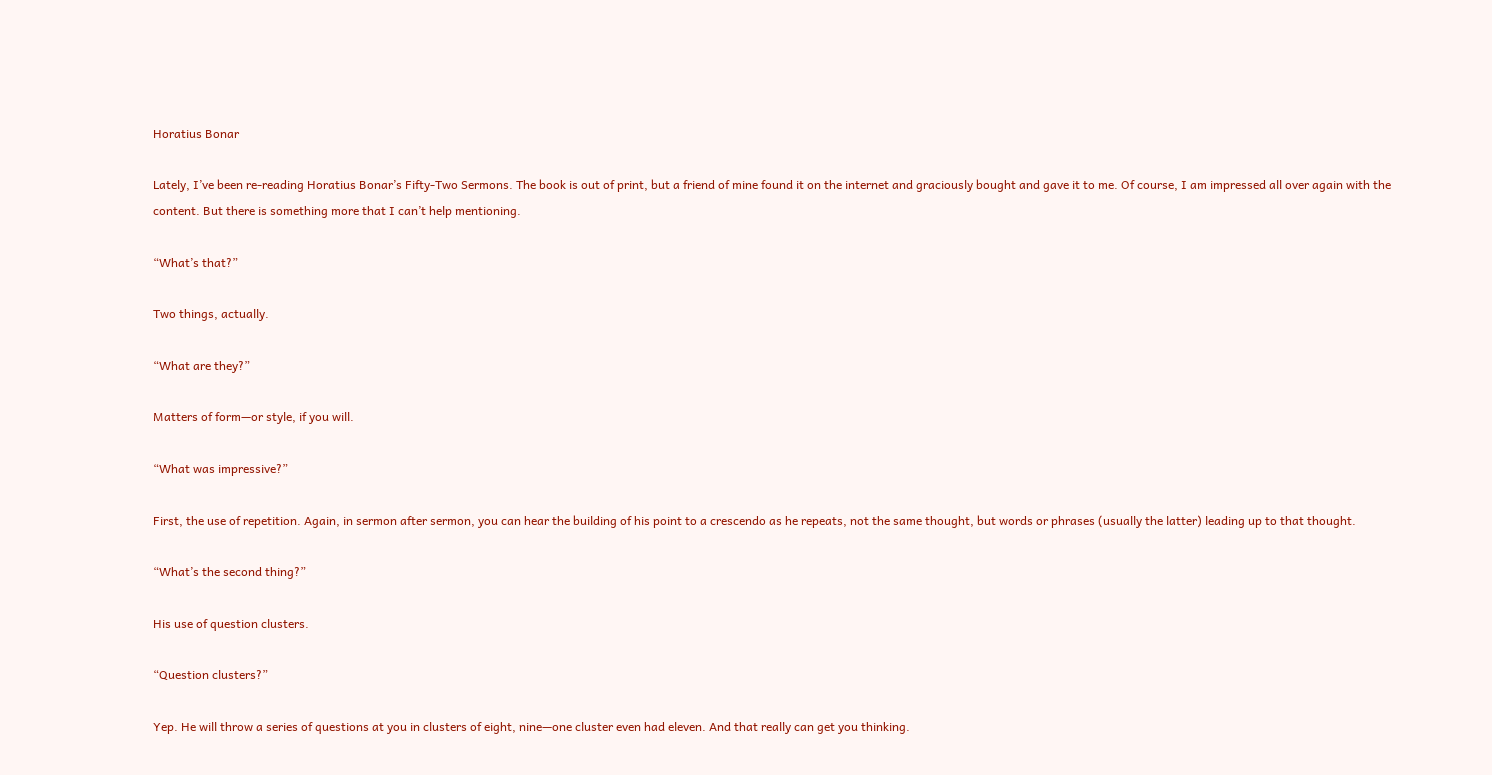Horatius Bonar

Lately, I’ve been re-reading Horatius Bonar’s Fifty-Two Sermons. The book is out of print, but a friend of mine found it on the internet and graciously bought and gave it to me. Of course, I am impressed all over again with the content. But there is something more that I can’t help mentioning.

“What’s that?”

Two things, actually.

“What are they?”

Matters of form—or style, if you will.

“What was impressive?”

First, the use of repetition. Again, in sermon after sermon, you can hear the building of his point to a crescendo as he repeats, not the same thought, but words or phrases (usually the latter) leading up to that thought.

“What’s the second thing?”

His use of question clusters.

“Question clusters?”

Yep. He will throw a series of questions at you in clusters of eight, nine—one cluster even had eleven. And that really can get you thinking.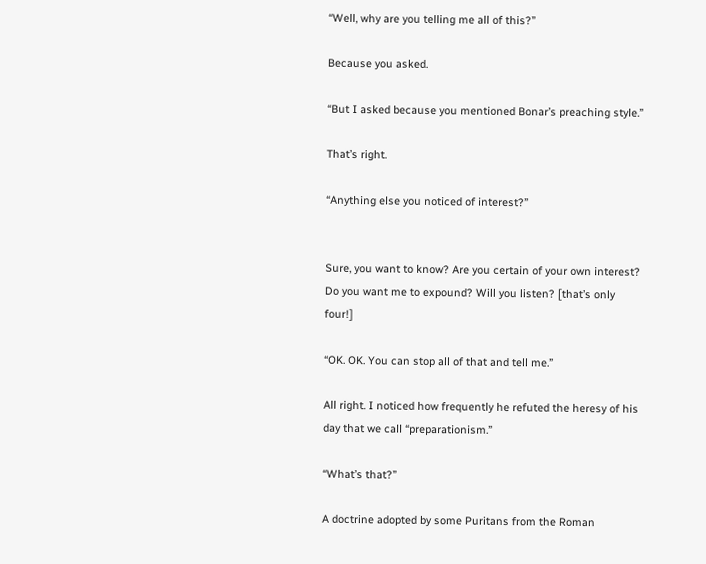“Well, why are you telling me all of this?”

Because you asked.

“But I asked because you mentioned Bonar’s preaching style.”

That’s right.

“Anything else you noticed of interest?”


Sure, you want to know? Are you certain of your own interest? Do you want me to expound? Will you listen? [that’s only four!]

“OK. OK. You can stop all of that and tell me.”

All right. I noticed how frequently he refuted the heresy of his day that we call “preparationism.”

“What’s that?”

A doctrine adopted by some Puritans from the Roman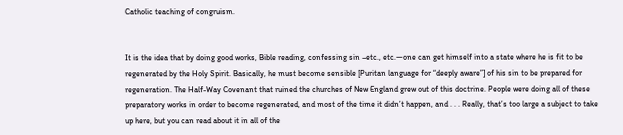Catholic teaching of congruism.


It is the idea that by doing good works, Bible reading, confessing sin –etc., etc.—one can get himself into a state where he is fit to be regenerated by the Holy Spirit. Basically, he must become sensible [Puritan language for “deeply aware”] of his sin to be prepared for regeneration. The Half-Way Covenant that ruined the churches of New England grew out of this doctrine. People were doing all of these preparatory works in order to become regenerated, and most of the time it didn’t happen, and . . . Really, that’s too large a subject to take up here, but you can read about it in all of the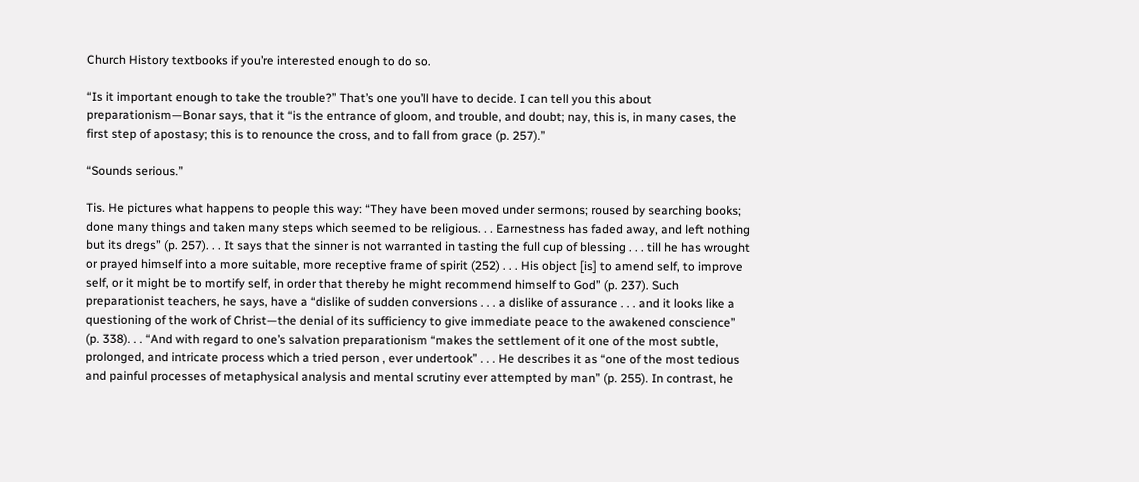Church History textbooks if you’re interested enough to do so.

“Is it important enough to take the trouble?” That’s one you’ll have to decide. I can tell you this about preparationism—Bonar says, that it “is the entrance of gloom, and trouble, and doubt; nay, this is, in many cases, the first step of apostasy; this is to renounce the cross, and to fall from grace (p. 257).”

“Sounds serious.”

Tis. He pictures what happens to people this way: “They have been moved under sermons; roused by searching books; done many things and taken many steps which seemed to be religious. . . Earnestness has faded away, and left nothing but its dregs” (p. 257). . . It says that the sinner is not warranted in tasting the full cup of blessing . . . till he has wrought or prayed himself into a more suitable, more receptive frame of spirit (252) . . . His object [is] to amend self, to improve self, or it might be to mortify self, in order that thereby he might recommend himself to God” (p. 237). Such preparationist teachers, he says, have a “dislike of sudden conversions . . . a dislike of assurance . . . and it looks like a questioning of the work of Christ—the denial of its sufficiency to give immediate peace to the awakened conscience” (p. 338). . . “And with regard to one’s salvation preparationism “makes the settlement of it one of the most subtle, prolonged, and intricate process which a tried person , ever undertook” . . . He describes it as “one of the most tedious and painful processes of metaphysical analysis and mental scrutiny ever attempted by man” (p. 255). In contrast, he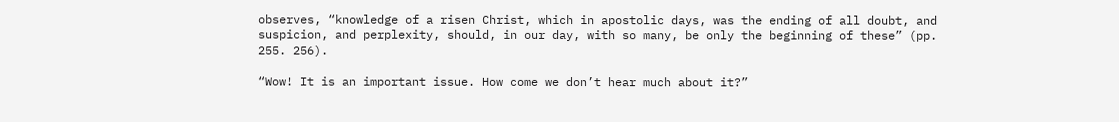observes, “knowledge of a risen Christ, which in apostolic days, was the ending of all doubt, and suspicion, and perplexity, should, in our day, with so many, be only the beginning of these” (pp. 255. 256).

“Wow! It is an important issue. How come we don’t hear much about it?”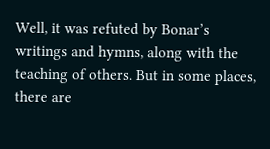Well, it was refuted by Bonar’s writings and hymns, along with the teaching of others. But in some places, there are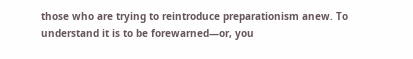those who are trying to reintroduce preparationism anew. To understand it is to be forewarned—or, you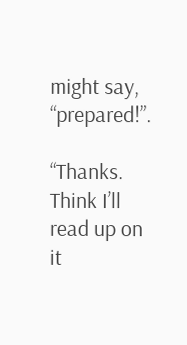might say, “prepared!”.

“Thanks. Think I’ll read up on it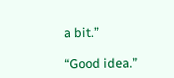a bit.”

“Good idea.”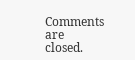Comments are closed.